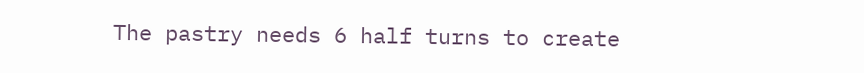The pastry needs 6 half turns to create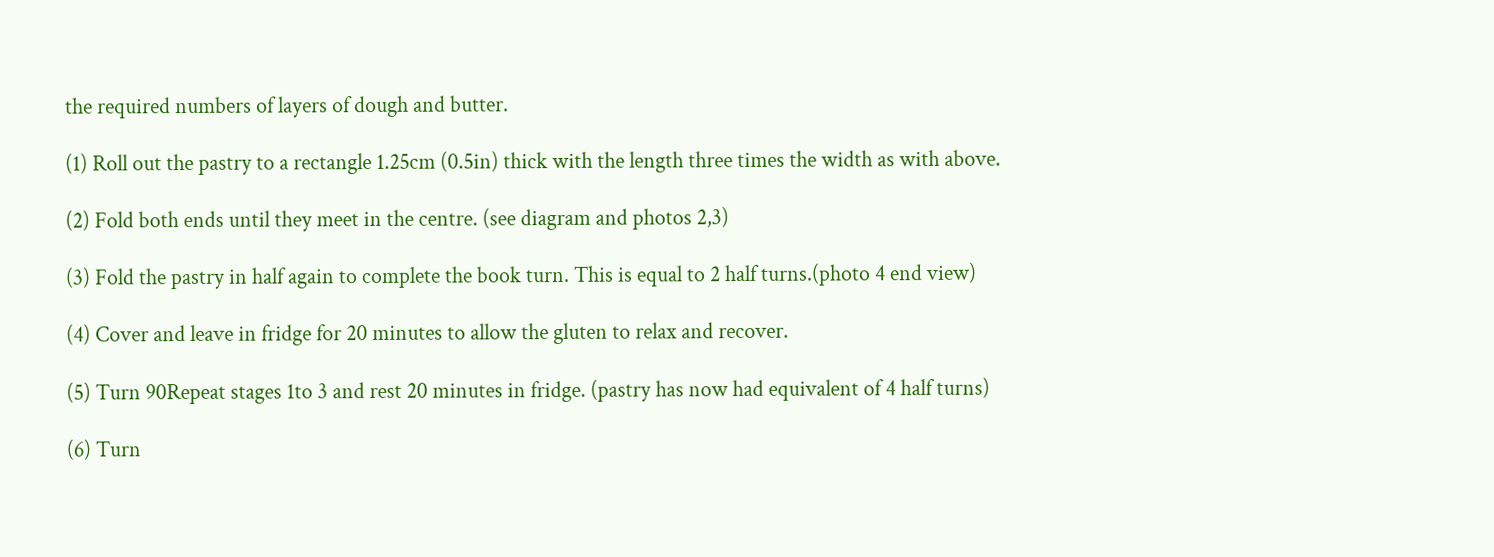the required numbers of layers of dough and butter.

(1) Roll out the pastry to a rectangle 1.25cm (0.5in) thick with the length three times the width as with above.

(2) Fold both ends until they meet in the centre. (see diagram and photos 2,3)

(3) Fold the pastry in half again to complete the book turn. This is equal to 2 half turns.(photo 4 end view)

(4) Cover and leave in fridge for 20 minutes to allow the gluten to relax and recover.

(5) Turn 90Repeat stages 1to 3 and rest 20 minutes in fridge. (pastry has now had equivalent of 4 half turns)

(6) Turn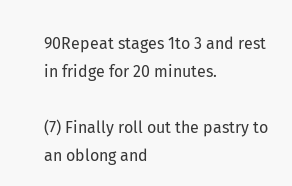90Repeat stages 1to 3 and rest in fridge for 20 minutes.

(7) Finally roll out the pastry to an oblong and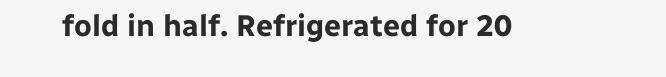fold in half. Refrigerated for 20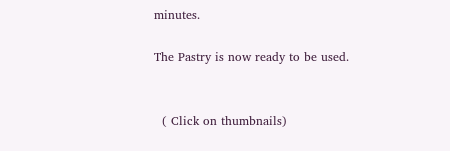minutes.

The Pastry is now ready to be used.


  ( Click on thumbnails)